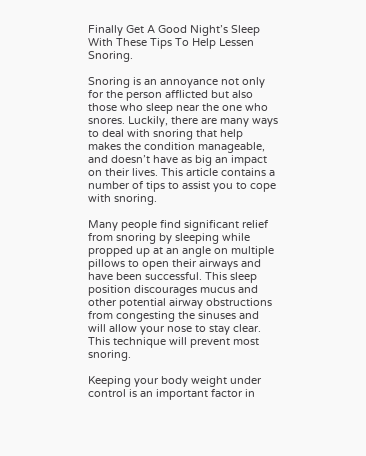Finally Get A Good Night’s Sleep With These Tips To Help Lessen Snoring.

Snoring is an annoyance not only for the person afflicted but also those who sleep near the one who snores. Luckily, there are many ways to deal with snoring that help makes the condition manageable, and doesn’t have as big an impact on their lives. This article contains a number of tips to assist you to cope with snoring.

Many people find significant relief from snoring by sleeping while propped up at an angle on multiple pillows to open their airways and have been successful. This sleep position discourages mucus and other potential airway obstructions from congesting the sinuses and will allow your nose to stay clear. This technique will prevent most snoring.

Keeping your body weight under control is an important factor in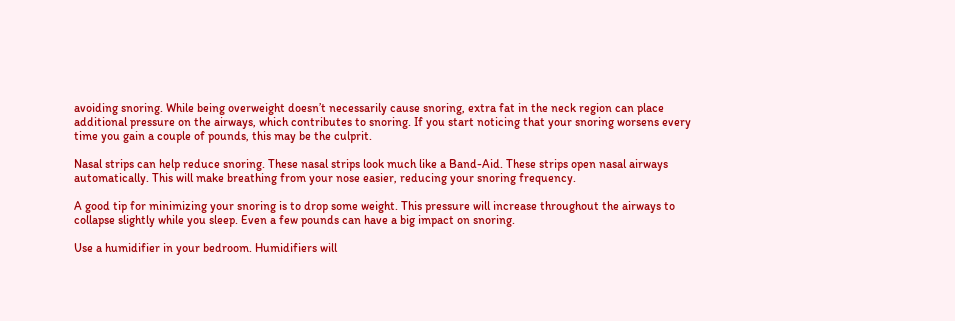avoiding snoring. While being overweight doesn’t necessarily cause snoring, extra fat in the neck region can place additional pressure on the airways, which contributes to snoring. If you start noticing that your snoring worsens every time you gain a couple of pounds, this may be the culprit.

Nasal strips can help reduce snoring. These nasal strips look much like a Band-Aid. These strips open nasal airways automatically. This will make breathing from your nose easier, reducing your snoring frequency.

A good tip for minimizing your snoring is to drop some weight. This pressure will increase throughout the airways to collapse slightly while you sleep. Even a few pounds can have a big impact on snoring.

Use a humidifier in your bedroom. Humidifiers will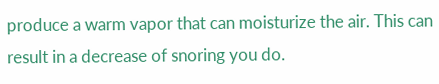produce a warm vapor that can moisturize the air. This can result in a decrease of snoring you do.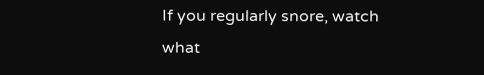If you regularly snore, watch what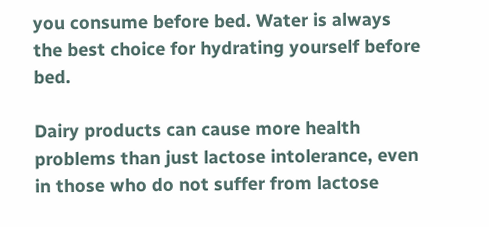you consume before bed. Water is always the best choice for hydrating yourself before bed.

Dairy products can cause more health problems than just lactose intolerance, even in those who do not suffer from lactose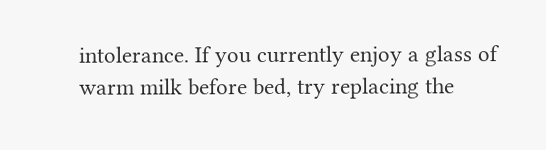intolerance. If you currently enjoy a glass of warm milk before bed, try replacing the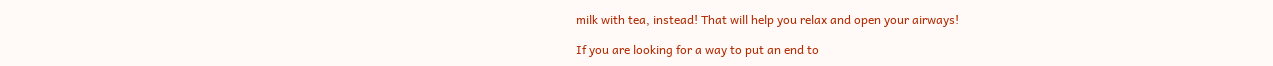milk with tea, instead! That will help you relax and open your airways!

If you are looking for a way to put an end to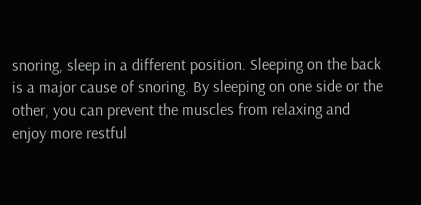snoring, sleep in a different position. Sleeping on the back is a major cause of snoring. By sleeping on one side or the other, you can prevent the muscles from relaxing and enjoy more restful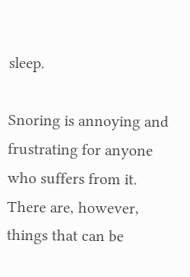sleep.

Snoring is annoying and frustrating for anyone who suffers from it. There are, however, things that can be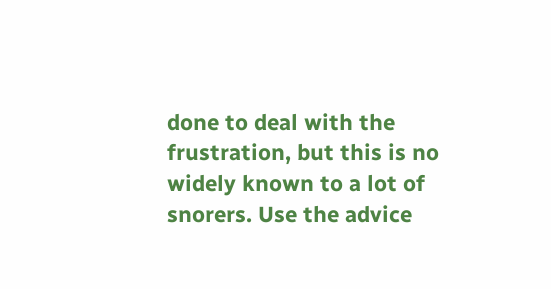done to deal with the frustration, but this is no widely known to a lot of snorers. Use the advice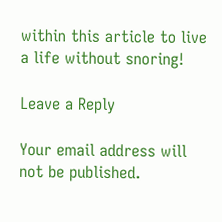within this article to live a life without snoring!

Leave a Reply

Your email address will not be published.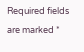Required fields are marked *